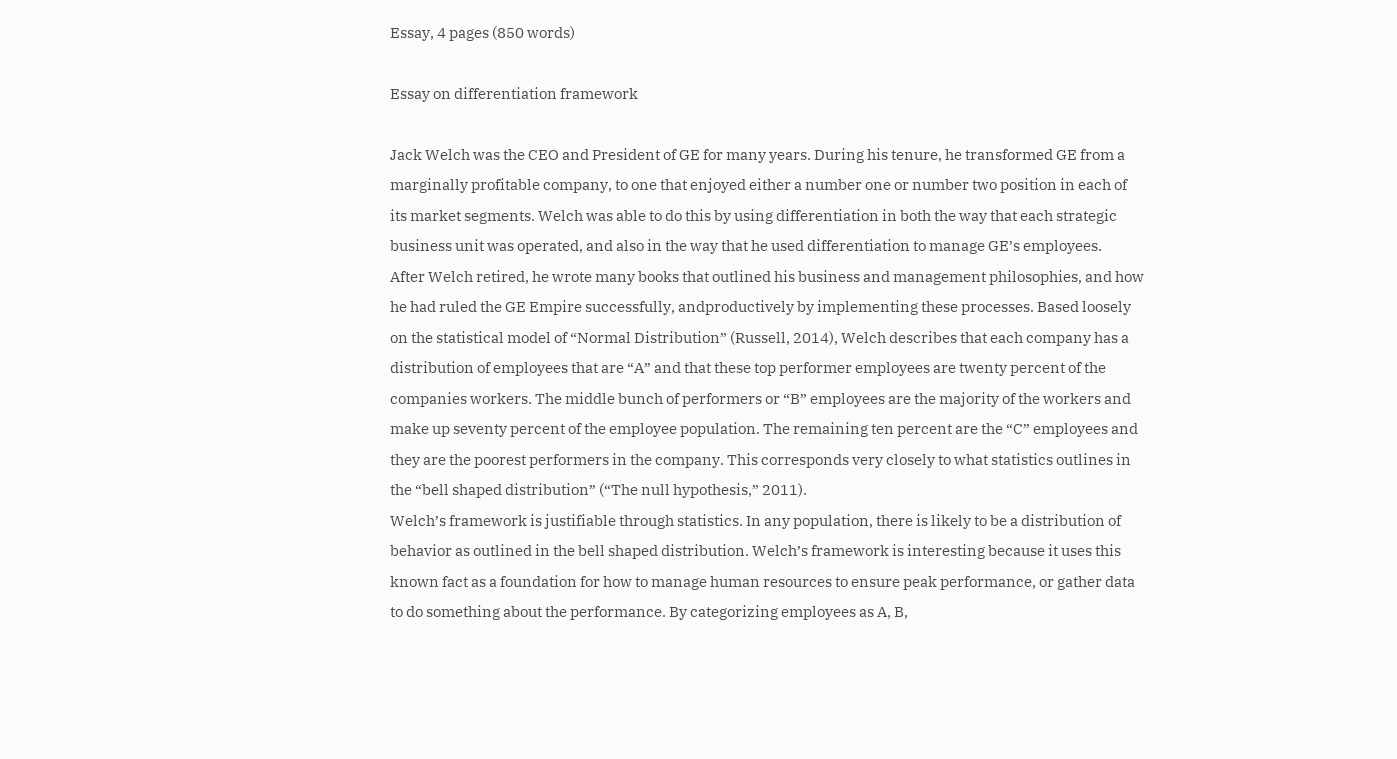Essay, 4 pages (850 words)

Essay on differentiation framework

Jack Welch was the CEO and President of GE for many years. During his tenure, he transformed GE from a marginally profitable company, to one that enjoyed either a number one or number two position in each of its market segments. Welch was able to do this by using differentiation in both the way that each strategic business unit was operated, and also in the way that he used differentiation to manage GE’s employees.
After Welch retired, he wrote many books that outlined his business and management philosophies, and how he had ruled the GE Empire successfully, andproductively by implementing these processes. Based loosely on the statistical model of “Normal Distribution” (Russell, 2014), Welch describes that each company has a distribution of employees that are “A” and that these top performer employees are twenty percent of the companies workers. The middle bunch of performers or “B” employees are the majority of the workers and make up seventy percent of the employee population. The remaining ten percent are the “C” employees and they are the poorest performers in the company. This corresponds very closely to what statistics outlines in the “bell shaped distribution” (“The null hypothesis,” 2011).
Welch’s framework is justifiable through statistics. In any population, there is likely to be a distribution of behavior as outlined in the bell shaped distribution. Welch’s framework is interesting because it uses this known fact as a foundation for how to manage human resources to ensure peak performance, or gather data to do something about the performance. By categorizing employees as A, B,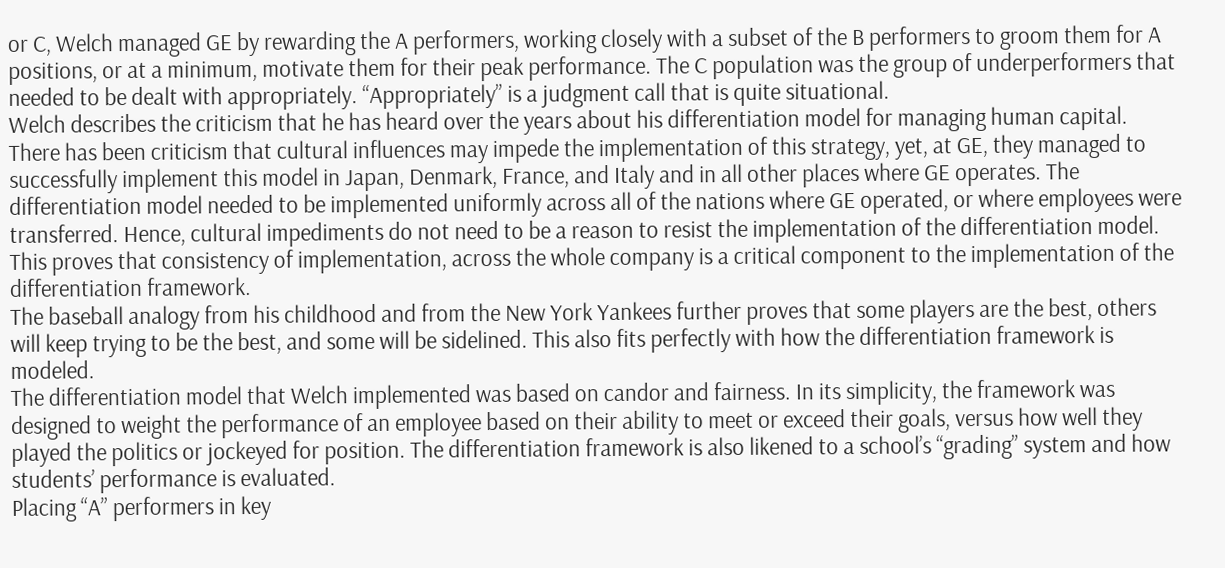or C, Welch managed GE by rewarding the A performers, working closely with a subset of the B performers to groom them for A positions, or at a minimum, motivate them for their peak performance. The C population was the group of underperformers that needed to be dealt with appropriately. “Appropriately” is a judgment call that is quite situational.
Welch describes the criticism that he has heard over the years about his differentiation model for managing human capital. There has been criticism that cultural influences may impede the implementation of this strategy, yet, at GE, they managed to successfully implement this model in Japan, Denmark, France, and Italy and in all other places where GE operates. The differentiation model needed to be implemented uniformly across all of the nations where GE operated, or where employees were transferred. Hence, cultural impediments do not need to be a reason to resist the implementation of the differentiation model. This proves that consistency of implementation, across the whole company is a critical component to the implementation of the differentiation framework.
The baseball analogy from his childhood and from the New York Yankees further proves that some players are the best, others will keep trying to be the best, and some will be sidelined. This also fits perfectly with how the differentiation framework is modeled.
The differentiation model that Welch implemented was based on candor and fairness. In its simplicity, the framework was designed to weight the performance of an employee based on their ability to meet or exceed their goals, versus how well they played the politics or jockeyed for position. The differentiation framework is also likened to a school’s “grading” system and how students’ performance is evaluated.
Placing “A” performers in key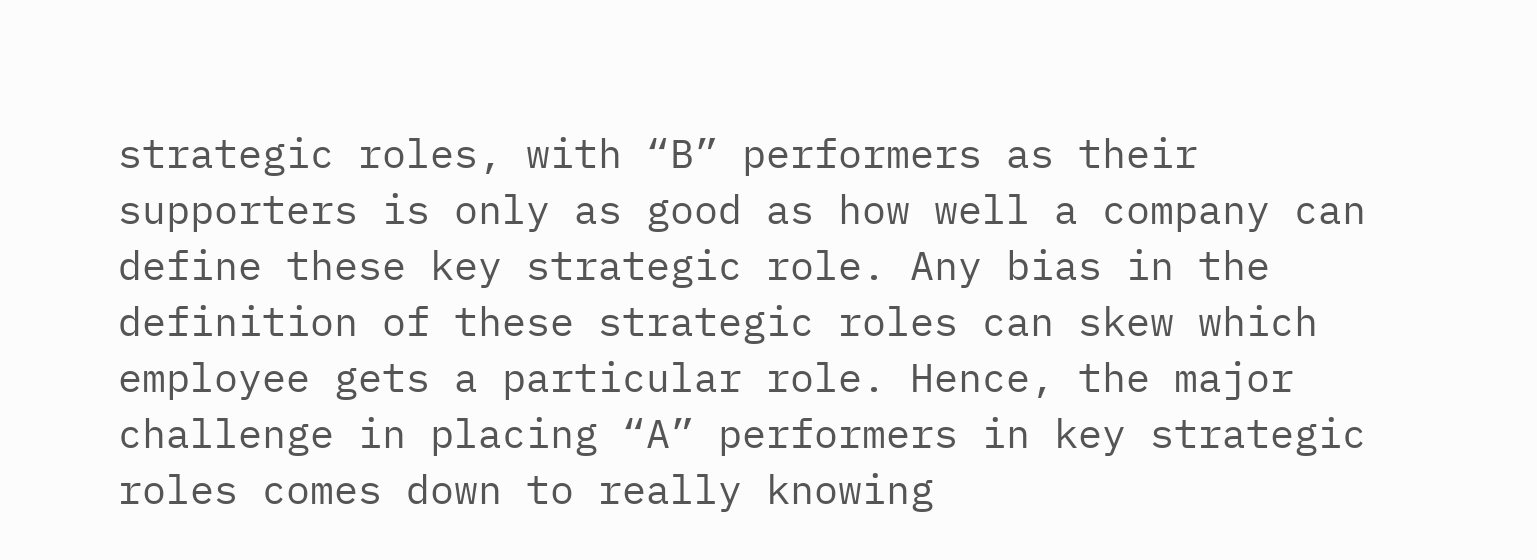strategic roles, with “B” performers as their supporters is only as good as how well a company can define these key strategic role. Any bias in the definition of these strategic roles can skew which employee gets a particular role. Hence, the major challenge in placing “A” performers in key strategic roles comes down to really knowing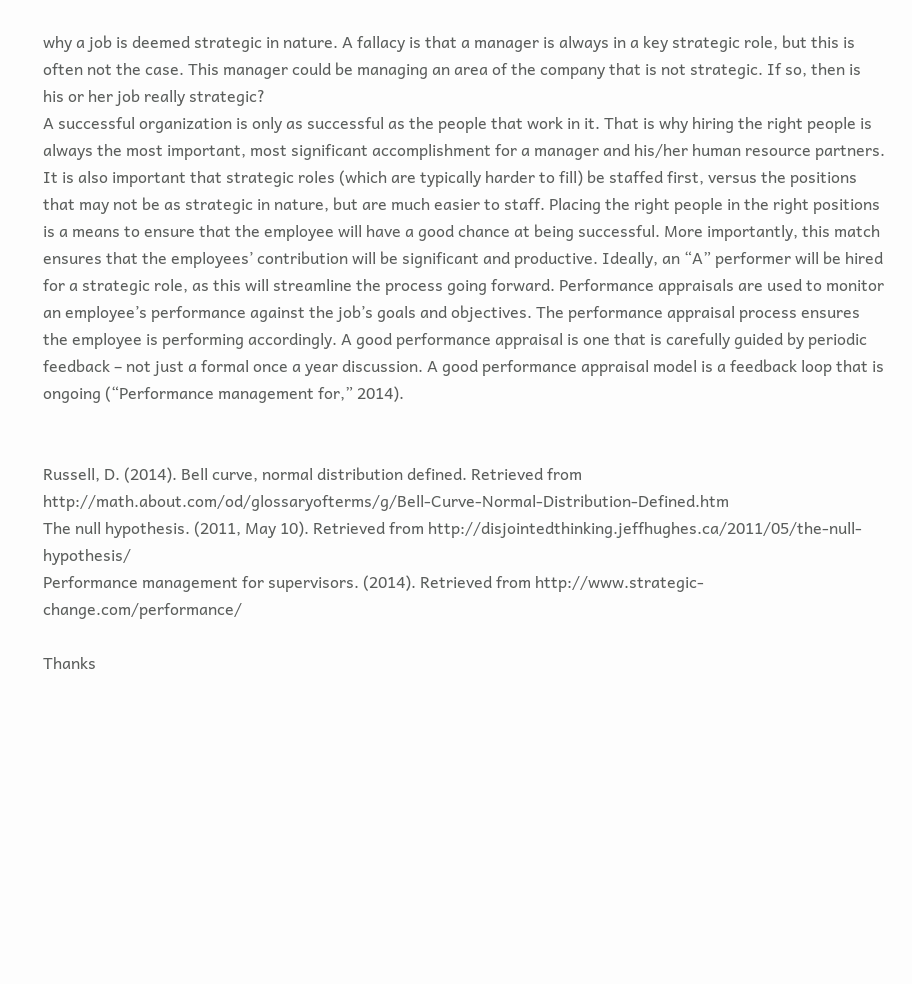why a job is deemed strategic in nature. A fallacy is that a manager is always in a key strategic role, but this is often not the case. This manager could be managing an area of the company that is not strategic. If so, then is his or her job really strategic?
A successful organization is only as successful as the people that work in it. That is why hiring the right people is always the most important, most significant accomplishment for a manager and his/her human resource partners. It is also important that strategic roles (which are typically harder to fill) be staffed first, versus the positions that may not be as strategic in nature, but are much easier to staff. Placing the right people in the right positions is a means to ensure that the employee will have a good chance at being successful. More importantly, this match ensures that the employees’ contribution will be significant and productive. Ideally, an “A” performer will be hired for a strategic role, as this will streamline the process going forward. Performance appraisals are used to monitor an employee’s performance against the job’s goals and objectives. The performance appraisal process ensures the employee is performing accordingly. A good performance appraisal is one that is carefully guided by periodic feedback – not just a formal once a year discussion. A good performance appraisal model is a feedback loop that is ongoing (“Performance management for,” 2014).


Russell, D. (2014). Bell curve, normal distribution defined. Retrieved from http://math.about.com/od/glossaryofterms/g/Bell-Curve-Normal-Distribution-Defined.htm
The null hypothesis. (2011, May 10). Retrieved from http://disjointedthinking.jeffhughes.ca/2011/05/the-null-hypothesis/
Performance management for supervisors. (2014). Retrieved from http://www.strategic-change.com/performance/

Thanks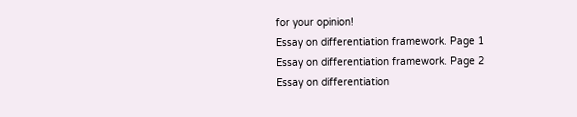for your opinion!
Essay on differentiation framework. Page 1
Essay on differentiation framework. Page 2
Essay on differentiation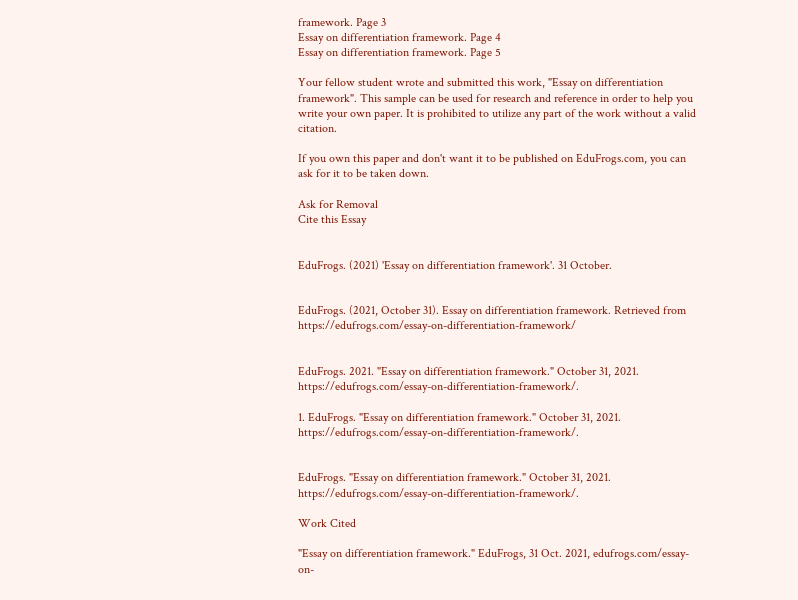framework. Page 3
Essay on differentiation framework. Page 4
Essay on differentiation framework. Page 5

Your fellow student wrote and submitted this work, "Essay on differentiation framework". This sample can be used for research and reference in order to help you write your own paper. It is prohibited to utilize any part of the work without a valid citation.

If you own this paper and don't want it to be published on EduFrogs.com, you can ask for it to be taken down.

Ask for Removal
Cite this Essay


EduFrogs. (2021) 'Essay on differentiation framework'. 31 October.


EduFrogs. (2021, October 31). Essay on differentiation framework. Retrieved from https://edufrogs.com/essay-on-differentiation-framework/


EduFrogs. 2021. "Essay on differentiation framework." October 31, 2021. https://edufrogs.com/essay-on-differentiation-framework/.

1. EduFrogs. "Essay on differentiation framework." October 31, 2021. https://edufrogs.com/essay-on-differentiation-framework/.


EduFrogs. "Essay on differentiation framework." October 31, 2021. https://edufrogs.com/essay-on-differentiation-framework/.

Work Cited

"Essay on differentiation framework." EduFrogs, 31 Oct. 2021, edufrogs.com/essay-on-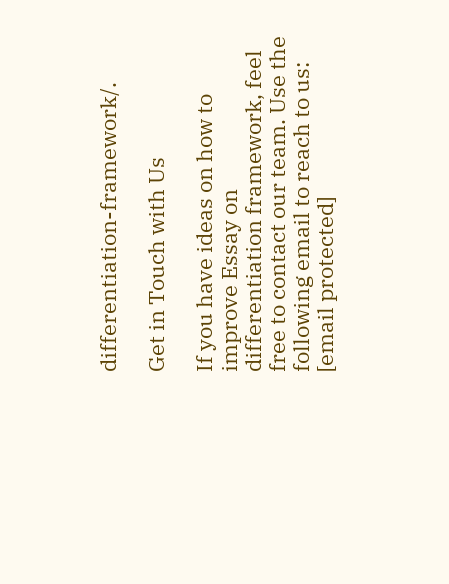differentiation-framework/.

Get in Touch with Us

If you have ideas on how to improve Essay on differentiation framework, feel free to contact our team. Use the following email to reach to us: [email protected]